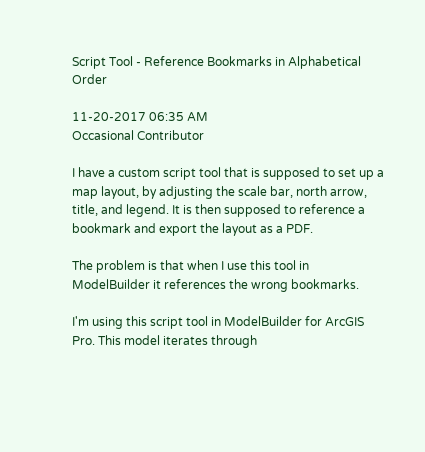Script Tool - Reference Bookmarks in Alphabetical Order

11-20-2017 06:35 AM
Occasional Contributor

I have a custom script tool that is supposed to set up a map layout, by adjusting the scale bar, north arrow, title, and legend. It is then supposed to reference a bookmark and export the layout as a PDF.

The problem is that when I use this tool in ModelBuilder it references the wrong bookmarks.

I'm using this script tool in ModelBuilder for ArcGIS Pro. This model iterates through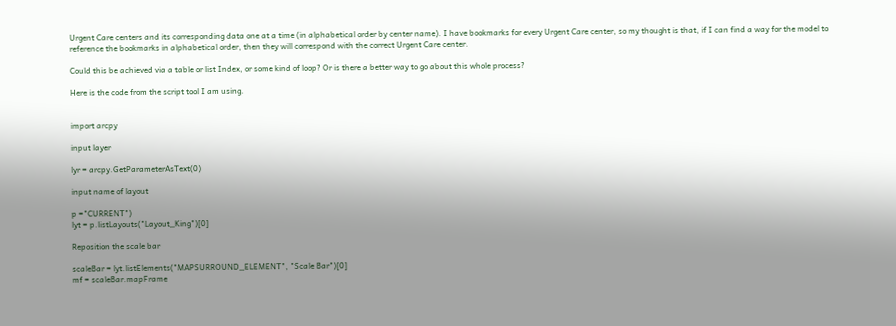Urgent Care centers and its corresponding data one at a time (in alphabetical order by center name). I have bookmarks for every Urgent Care center, so my thought is that, if I can find a way for the model to reference the bookmarks in alphabetical order, then they will correspond with the correct Urgent Care center.

Could this be achieved via a table or list Index, or some kind of loop? Or is there a better way to go about this whole process?

Here is the code from the script tool I am using.


import arcpy

input layer

lyr = arcpy.GetParameterAsText(0)

input name of layout

p ="CURRENT")
lyt = p.listLayouts("Layout_King")[0]

Reposition the scale bar

scaleBar = lyt.listElements("MAPSURROUND_ELEMENT", "Scale Bar")[0]
mf = scaleBar.mapFrame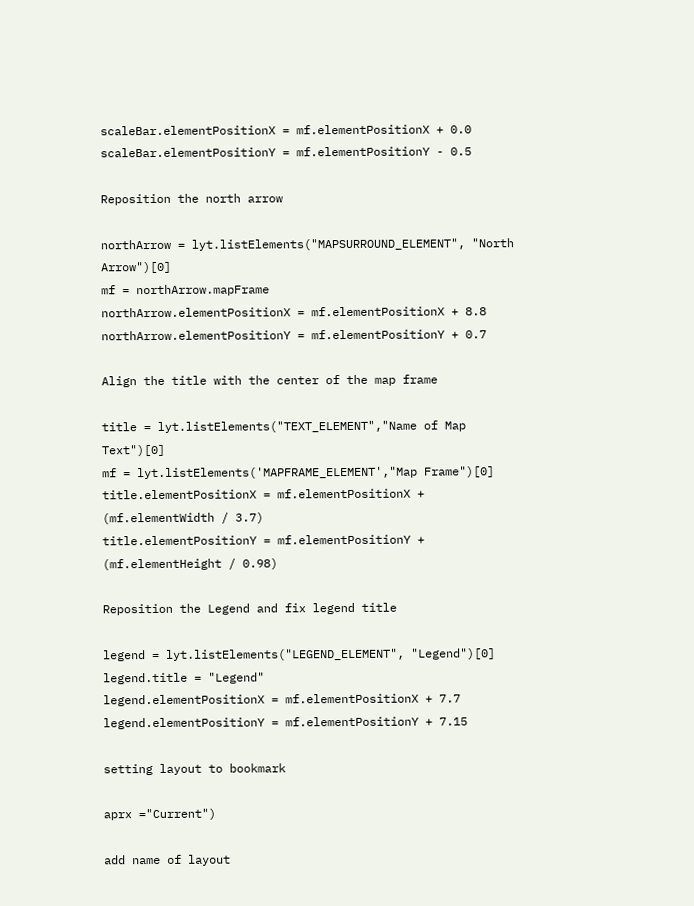scaleBar.elementPositionX = mf.elementPositionX + 0.0
scaleBar.elementPositionY = mf.elementPositionY - 0.5

Reposition the north arrow

northArrow = lyt.listElements("MAPSURROUND_ELEMENT", "North Arrow")[0]
mf = northArrow.mapFrame
northArrow.elementPositionX = mf.elementPositionX + 8.8
northArrow.elementPositionY = mf.elementPositionY + 0.7

Align the title with the center of the map frame

title = lyt.listElements("TEXT_ELEMENT","Name of Map Text")[0]
mf = lyt.listElements('MAPFRAME_ELEMENT',"Map Frame")[0]
title.elementPositionX = mf.elementPositionX + (mf.elementWidth / 3.7)
title.elementPositionY = mf.elementPositionY + (mf.elementHeight / 0.98)

Reposition the Legend and fix legend title

legend = lyt.listElements("LEGEND_ELEMENT", "Legend")[0]
legend.title = "Legend"
legend.elementPositionX = mf.elementPositionX + 7.7
legend.elementPositionY = mf.elementPositionY + 7.15

setting layout to bookmark

aprx ="Current")

add name of layout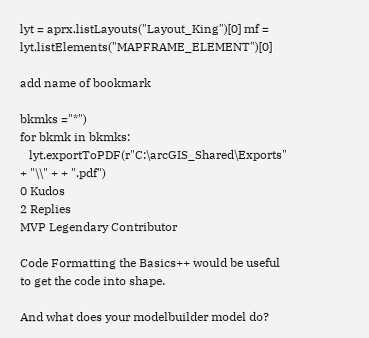lyt = aprx.listLayouts("Layout_King")[0] mf = lyt.listElements("MAPFRAME_ELEMENT")[0]

add name of bookmark

bkmks ="*")
for bkmk in bkmks:
   lyt.exportToPDF(r"C:\arcGIS_Shared\Exports" + "\\" + + ".pdf")
0 Kudos
2 Replies
MVP Legendary Contributor

Code Formatting the Basics++ would be useful to get the code into shape.

And what does your modelbuilder model do?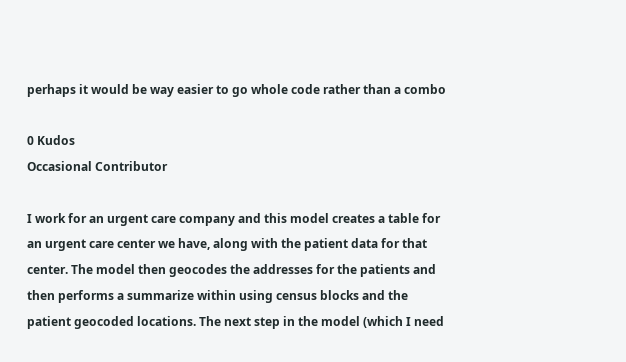perhaps it would be way easier to go whole code rather than a combo

0 Kudos
Occasional Contributor

I work for an urgent care company and this model creates a table for an urgent care center we have, along with the patient data for that center. The model then geocodes the addresses for the patients and then performs a summarize within using census blocks and the patient geocoded locations. The next step in the model (which I need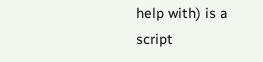help with) is a script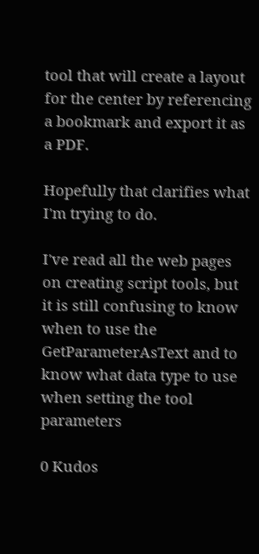tool that will create a layout for the center by referencing a bookmark and export it as a PDF.

Hopefully that clarifies what I'm trying to do.

I've read all the web pages on creating script tools, but it is still confusing to know when to use the GetParameterAsText and to know what data type to use when setting the tool parameters

0 Kudos